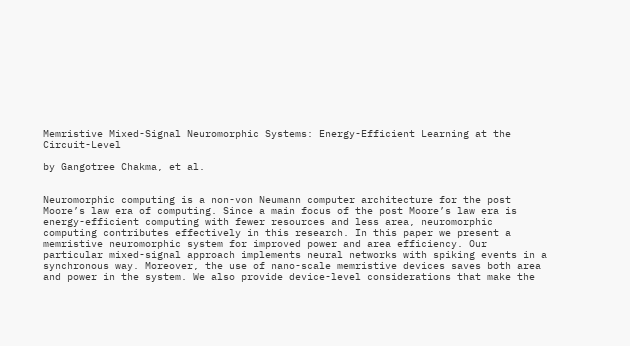Memristive Mixed-Signal Neuromorphic Systems: Energy-Efficient Learning at the Circuit-Level

by Gangotree Chakma, et al.


Neuromorphic computing is a non-von Neumann computer architecture for the post Moore’s law era of computing. Since a main focus of the post Moore’s law era is energy-efficient computing with fewer resources and less area, neuromorphic computing contributes effectively in this research. In this paper we present a memristive neuromorphic system for improved power and area efficiency. Our particular mixed-signal approach implements neural networks with spiking events in a synchronous way. Moreover, the use of nano-scale memristive devices saves both area and power in the system. We also provide device-level considerations that make the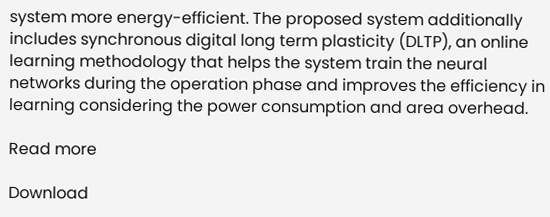system more energy-efficient. The proposed system additionally includes synchronous digital long term plasticity (DLTP), an online learning methodology that helps the system train the neural networks during the operation phase and improves the efficiency in learning considering the power consumption and area overhead.

Read more

Download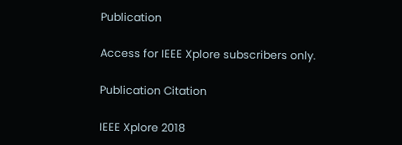Publication

Access for IEEE Xplore subscribers only.

Publication Citation

IEEE Xplore 2018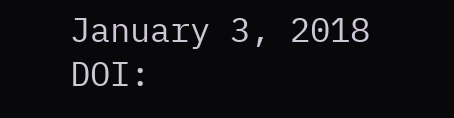January 3, 2018
DOI: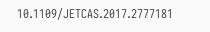10.1109/JETCAS.2017.2777181